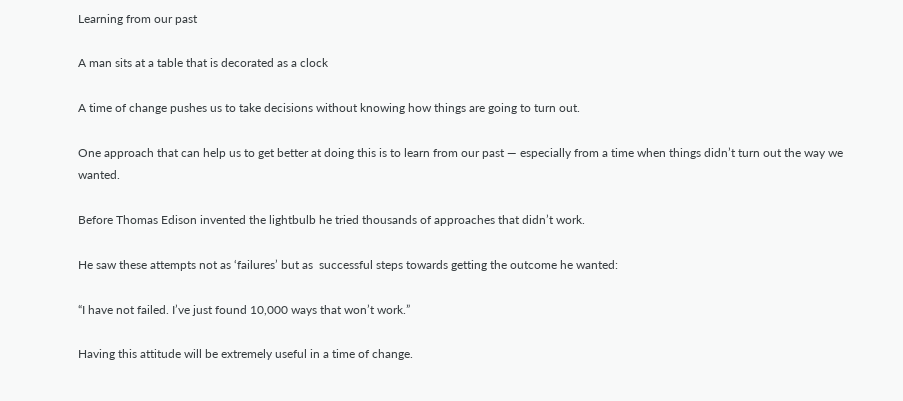Learning from our past

A man sits at a table that is decorated as a clock

A time of change pushes us to take decisions without knowing how things are going to turn out.

One approach that can help us to get better at doing this is to learn from our past — especially from a time when things didn’t turn out the way we wanted.

Before Thomas Edison invented the lightbulb he tried thousands of approaches that didn’t work.

He saw these attempts not as ‘failures’ but as  successful steps towards getting the outcome he wanted:

“I have not failed. I’ve just found 10,000 ways that won’t work.”

Having this attitude will be extremely useful in a time of change.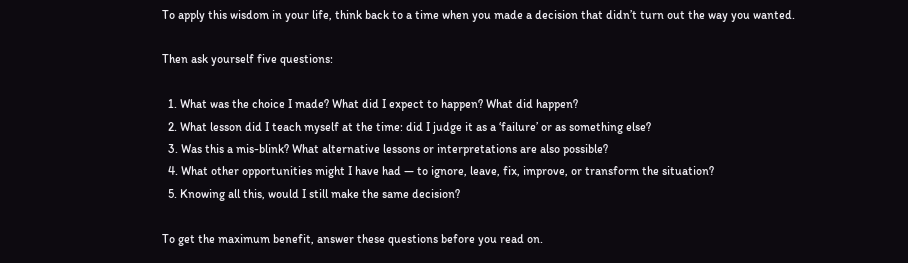To apply this wisdom in your life, think back to a time when you made a decision that didn’t turn out the way you wanted.

Then ask yourself five questions:

  1. What was the choice I made? What did I expect to happen? What did happen?
  2. What lesson did I teach myself at the time: did I judge it as a ‘failure’ or as something else?
  3. Was this a mis-blink? What alternative lessons or interpretations are also possible?
  4. What other opportunities might I have had — to ignore, leave, fix, improve, or transform the situation?
  5. Knowing all this, would I still make the same decision?

To get the maximum benefit, answer these questions before you read on.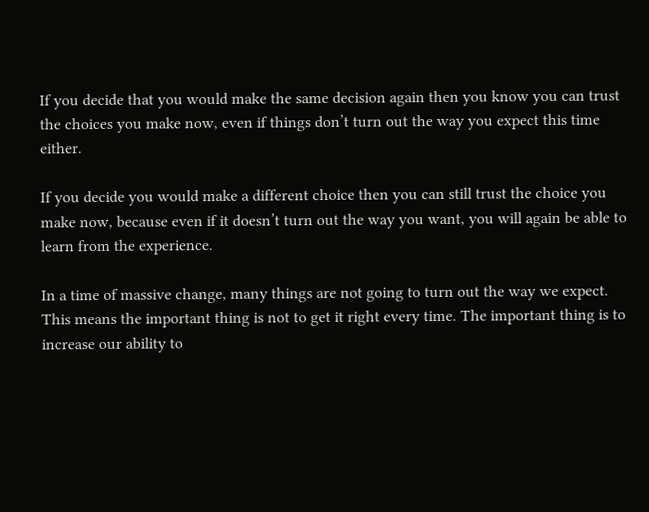If you decide that you would make the same decision again then you know you can trust the choices you make now, even if things don’t turn out the way you expect this time either.

If you decide you would make a different choice then you can still trust the choice you make now, because even if it doesn’t turn out the way you want, you will again be able to learn from the experience.

In a time of massive change, many things are not going to turn out the way we expect. This means the important thing is not to get it right every time. The important thing is to increase our ability to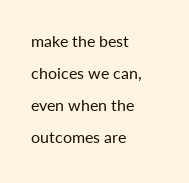make the best choices we can, even when the outcomes are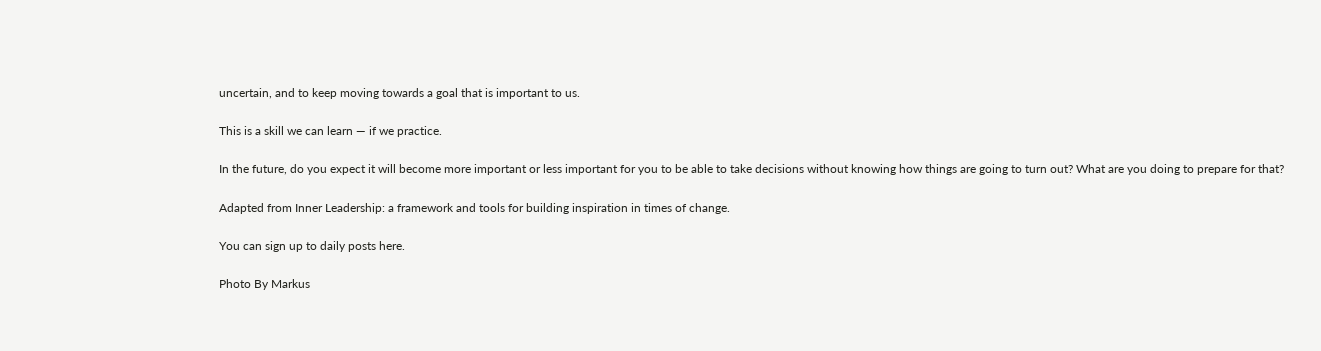uncertain, and to keep moving towards a goal that is important to us.

This is a skill we can learn — if we practice.

In the future, do you expect it will become more important or less important for you to be able to take decisions without knowing how things are going to turn out? What are you doing to prepare for that?

Adapted from Inner Leadership: a framework and tools for building inspiration in times of change.

You can sign up to daily posts here.

Photo By Markus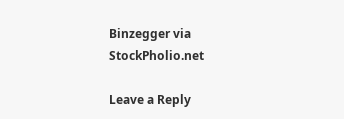Binzegger via StockPholio.net

Leave a Reply